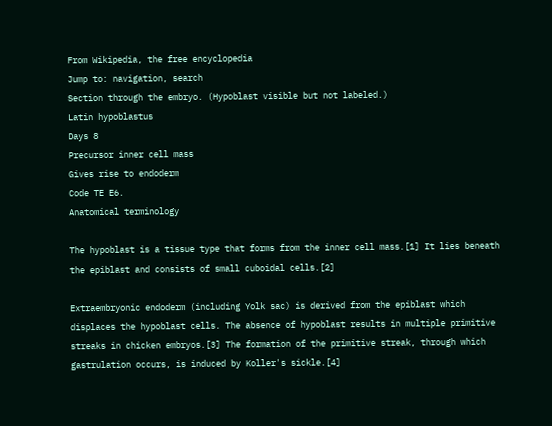From Wikipedia, the free encyclopedia
Jump to: navigation, search
Section through the embryo. (Hypoblast visible but not labeled.)
Latin hypoblastus
Days 8
Precursor inner cell mass
Gives rise to endoderm
Code TE E6.
Anatomical terminology

The hypoblast is a tissue type that forms from the inner cell mass.[1] It lies beneath the epiblast and consists of small cuboidal cells.[2]

Extraembryonic endoderm (including Yolk sac) is derived from the epiblast which displaces the hypoblast cells. The absence of hypoblast results in multiple primitive streaks in chicken embryos.[3] The formation of the primitive streak, through which gastrulation occurs, is induced by Koller's sickle.[4]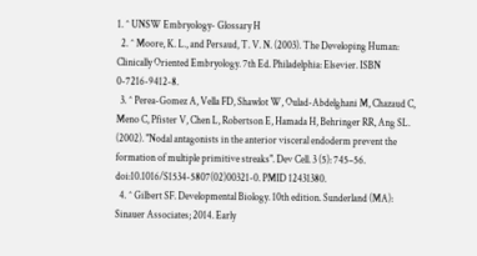1. ^ UNSW Embryology- Glossary H
  2. ^ Moore, K. L., and Persaud, T. V. N. (2003). The Developing Human: Clinically Oriented Embryology. 7th Ed. Philadelphia: Elsevier. ISBN 0-7216-9412-8.
  3. ^ Perea-Gomez A, Vella FD, Shawlot W, Oulad-Abdelghani M, Chazaud C, Meno C, Pfister V, Chen L, Robertson E, Hamada H, Behringer RR, Ang SL. (2002). "Nodal antagonists in the anterior visceral endoderm prevent the formation of multiple primitive streaks". Dev Cell. 3 (5): 745–56. doi:10.1016/S1534-5807(02)00321-0. PMID 12431380.
  4. ^ Gilbert SF. Developmental Biology. 10th edition. Sunderland (MA): Sinauer Associates; 2014. Early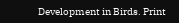Development in Birds. Print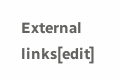External links[edit]